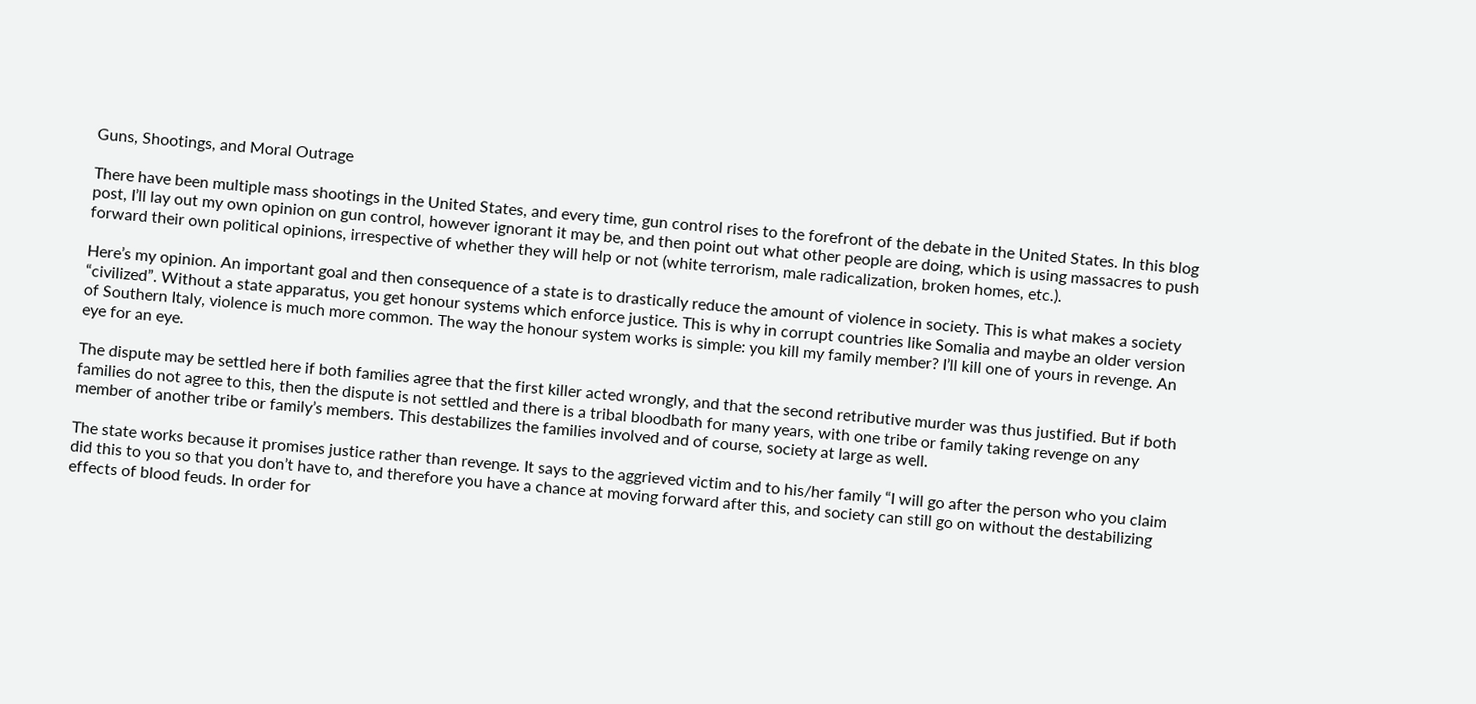Guns, Shootings, and Moral Outrage

There have been multiple mass shootings in the United States, and every time, gun control rises to the forefront of the debate in the United States. In this blog post, I’ll lay out my own opinion on gun control, however ignorant it may be, and then point out what other people are doing, which is using massacres to push forward their own political opinions, irrespective of whether they will help or not (white terrorism, male radicalization, broken homes, etc.).

Here’s my opinion. An important goal and then consequence of a state is to drastically reduce the amount of violence in society. This is what makes a society “civilized”. Without a state apparatus, you get honour systems which enforce justice. This is why in corrupt countries like Somalia and maybe an older version of Southern Italy, violence is much more common. The way the honour system works is simple: you kill my family member? I’ll kill one of yours in revenge. An eye for an eye.

The dispute may be settled here if both families agree that the first killer acted wrongly, and that the second retributive murder was thus justified. But if both families do not agree to this, then the dispute is not settled and there is a tribal bloodbath for many years, with one tribe or family taking revenge on any member of another tribe or family’s members. This destabilizes the families involved and of course, society at large as well.

The state works because it promises justice rather than revenge. It says to the aggrieved victim and to his/her family “I will go after the person who you claim did this to you so that you don’t have to, and therefore you have a chance at moving forward after this, and society can still go on without the destabilizing effects of blood feuds. In order for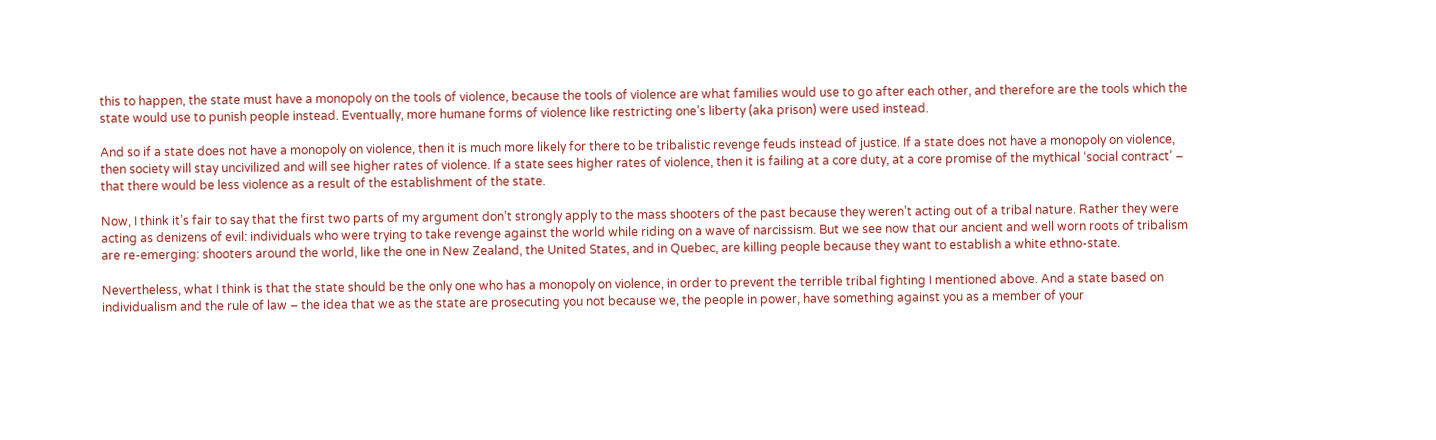this to happen, the state must have a monopoly on the tools of violence, because the tools of violence are what families would use to go after each other, and therefore are the tools which the state would use to punish people instead. Eventually, more humane forms of violence like restricting one’s liberty (aka prison) were used instead.

And so if a state does not have a monopoly on violence, then it is much more likely for there to be tribalistic revenge feuds instead of justice. If a state does not have a monopoly on violence, then society will stay uncivilized and will see higher rates of violence. If a state sees higher rates of violence, then it is failing at a core duty, at a core promise of the mythical ‘social contract’ – that there would be less violence as a result of the establishment of the state.

Now, I think it’s fair to say that the first two parts of my argument don’t strongly apply to the mass shooters of the past because they weren’t acting out of a tribal nature. Rather they were acting as denizens of evil: individuals who were trying to take revenge against the world while riding on a wave of narcissism. But we see now that our ancient and well worn roots of tribalism are re-emerging: shooters around the world, like the one in New Zealand, the United States, and in Quebec, are killing people because they want to establish a white ethno-state.

Nevertheless, what I think is that the state should be the only one who has a monopoly on violence, in order to prevent the terrible tribal fighting I mentioned above. And a state based on individualism and the rule of law – the idea that we as the state are prosecuting you not because we, the people in power, have something against you as a member of your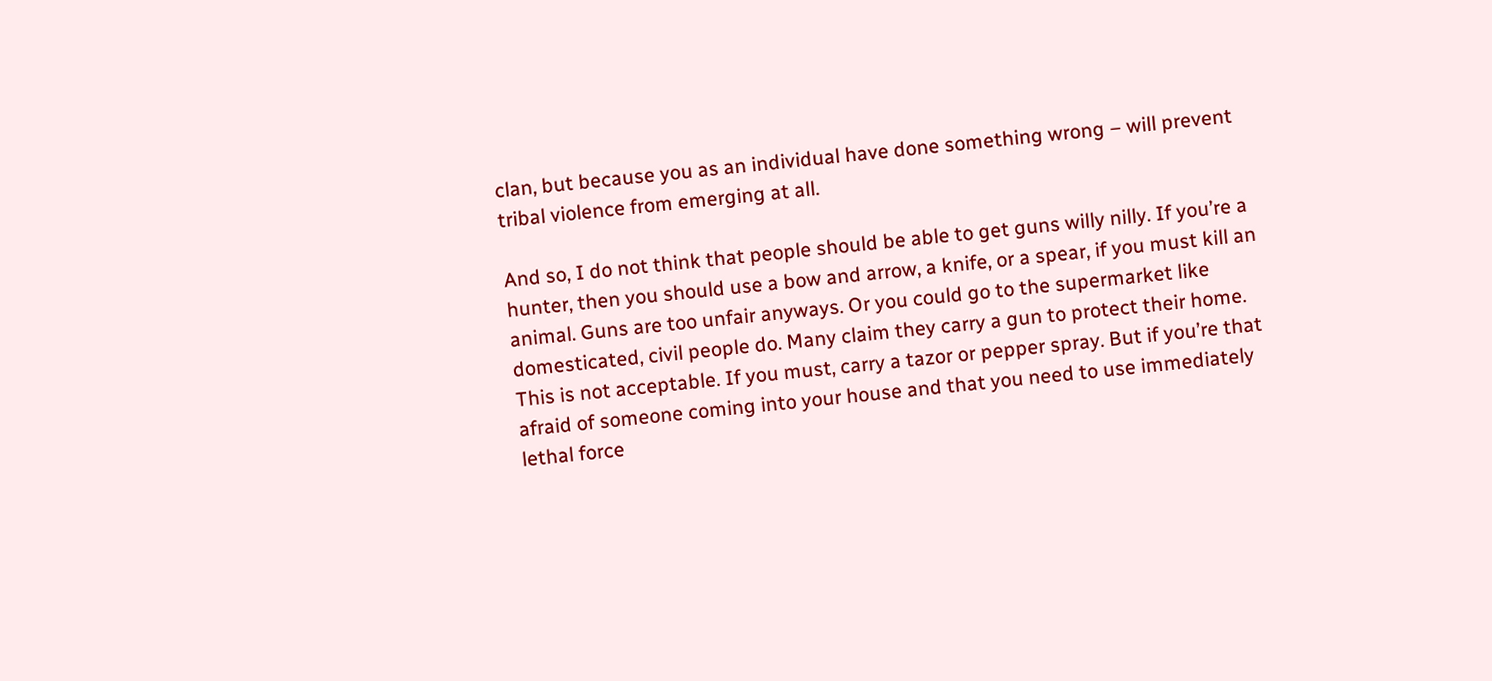clan, but because you as an individual have done something wrong – will prevent tribal violence from emerging at all.

And so, I do not think that people should be able to get guns willy nilly. If you’re a hunter, then you should use a bow and arrow, a knife, or a spear, if you must kill an animal. Guns are too unfair anyways. Or you could go to the supermarket like domesticated, civil people do. Many claim they carry a gun to protect their home. This is not acceptable. If you must, carry a tazor or pepper spray. But if you’re that afraid of someone coming into your house and that you need to use immediately lethal force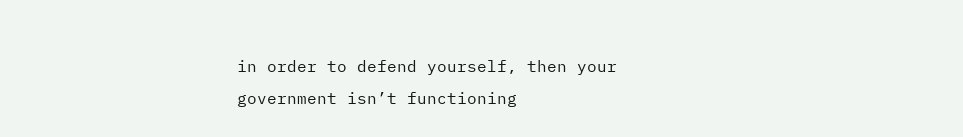in order to defend yourself, then your government isn’t functioning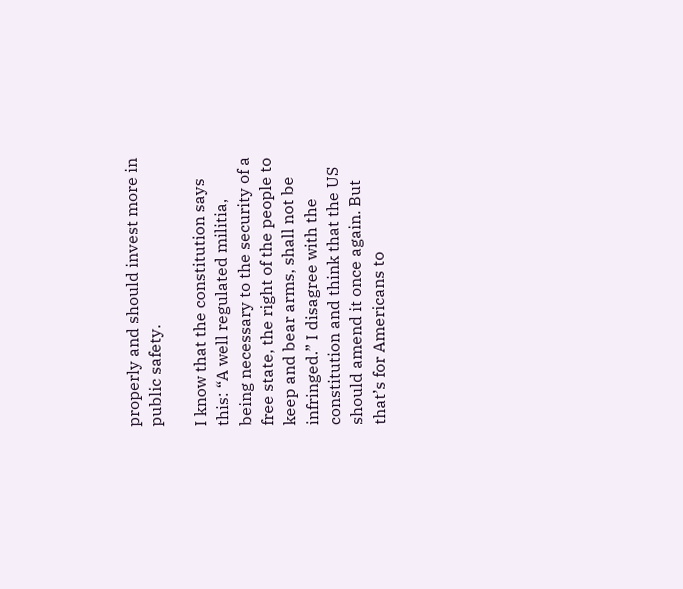properly and should invest more in public safety.

I know that the constitution says this: “A well regulated militia, being necessary to the security of a free state, the right of the people to keep and bear arms, shall not be infringed.” I disagree with the constitution and think that the US should amend it once again. But that’s for Americans to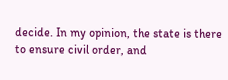decide. In my opinion, the state is there to ensure civil order, and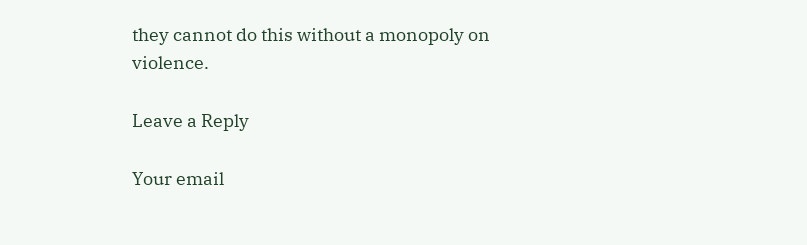they cannot do this without a monopoly on violence.

Leave a Reply

Your email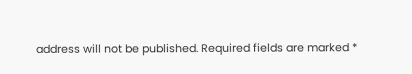address will not be published. Required fields are marked *